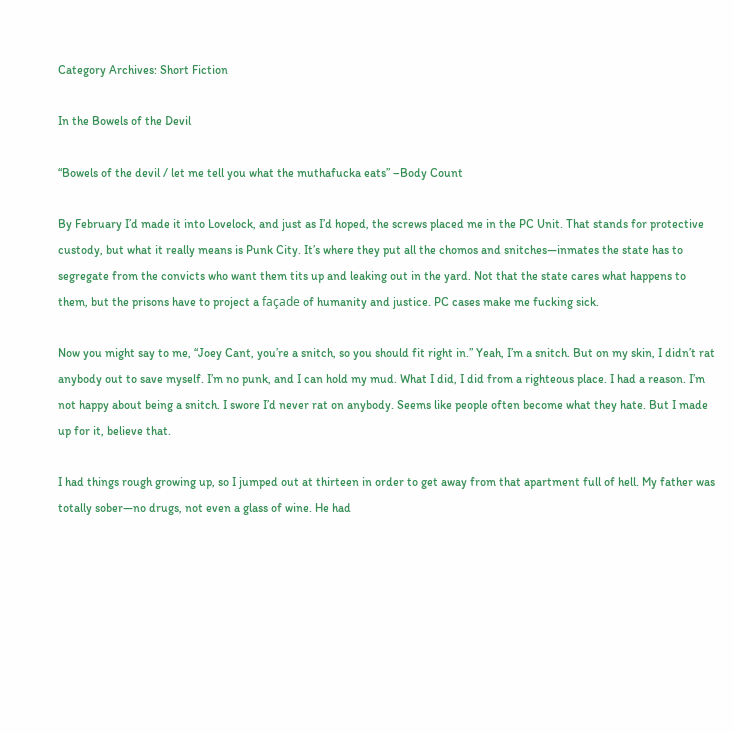Category Archives: Short Fiction

In the Bowels of the Devil

“Bowels of the devil / let me tell you what the muthafucka eats” –Body Count

By February I’d made it into Lovelock, and just as I’d hoped, the screws placed me in the PC Unit. That stands for protective custody, but what it really means is Punk City. It’s where they put all the chomos and snitches—inmates the state has to segregate from the convicts who want them tits up and leaking out in the yard. Not that the state cares what happens to them, but the prisons have to project a façade of humanity and justice. PC cases make me fucking sick.

Now you might say to me, “Joey Cant, you’re a snitch, so you should fit right in.” Yeah, I’m a snitch. But on my skin, I didn’t rat anybody out to save myself. I’m no punk, and I can hold my mud. What I did, I did from a righteous place. I had a reason. I’m not happy about being a snitch. I swore I’d never rat on anybody. Seems like people often become what they hate. But I made up for it, believe that.

I had things rough growing up, so I jumped out at thirteen in order to get away from that apartment full of hell. My father was totally sober—no drugs, not even a glass of wine. He had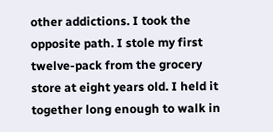other addictions. I took the opposite path. I stole my first twelve-pack from the grocery store at eight years old. I held it together long enough to walk in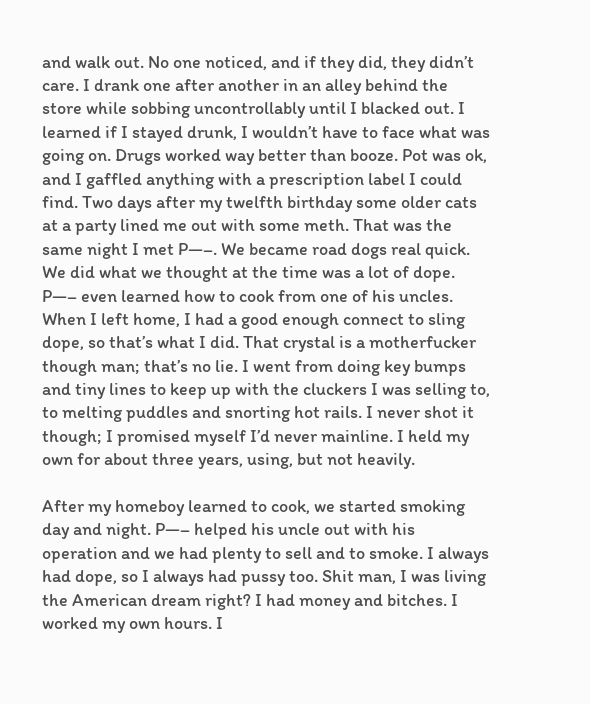and walk out. No one noticed, and if they did, they didn’t care. I drank one after another in an alley behind the store while sobbing uncontrollably until I blacked out. I learned if I stayed drunk, I wouldn’t have to face what was going on. Drugs worked way better than booze. Pot was ok, and I gaffled anything with a prescription label I could find. Two days after my twelfth birthday some older cats at a party lined me out with some meth. That was the same night I met P—–. We became road dogs real quick. We did what we thought at the time was a lot of dope. P—– even learned how to cook from one of his uncles. When I left home, I had a good enough connect to sling dope, so that’s what I did. That crystal is a motherfucker though man; that’s no lie. I went from doing key bumps and tiny lines to keep up with the cluckers I was selling to, to melting puddles and snorting hot rails. I never shot it though; I promised myself I’d never mainline. I held my own for about three years, using, but not heavily.

After my homeboy learned to cook, we started smoking day and night. P—– helped his uncle out with his operation and we had plenty to sell and to smoke. I always had dope, so I always had pussy too. Shit man, I was living the American dream right? I had money and bitches. I worked my own hours. I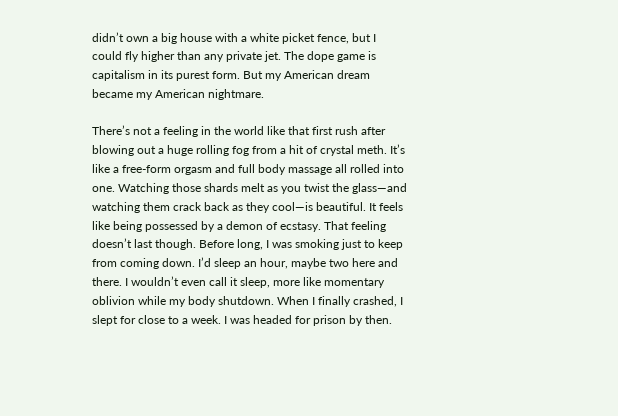didn’t own a big house with a white picket fence, but I could fly higher than any private jet. The dope game is capitalism in its purest form. But my American dream became my American nightmare.

There’s not a feeling in the world like that first rush after blowing out a huge rolling fog from a hit of crystal meth. It’s like a free-form orgasm and full body massage all rolled into one. Watching those shards melt as you twist the glass—and watching them crack back as they cool—is beautiful. It feels like being possessed by a demon of ecstasy. That feeling doesn’t last though. Before long, I was smoking just to keep from coming down. I’d sleep an hour, maybe two here and there. I wouldn’t even call it sleep, more like momentary oblivion while my body shutdown. When I finally crashed, I slept for close to a week. I was headed for prison by then.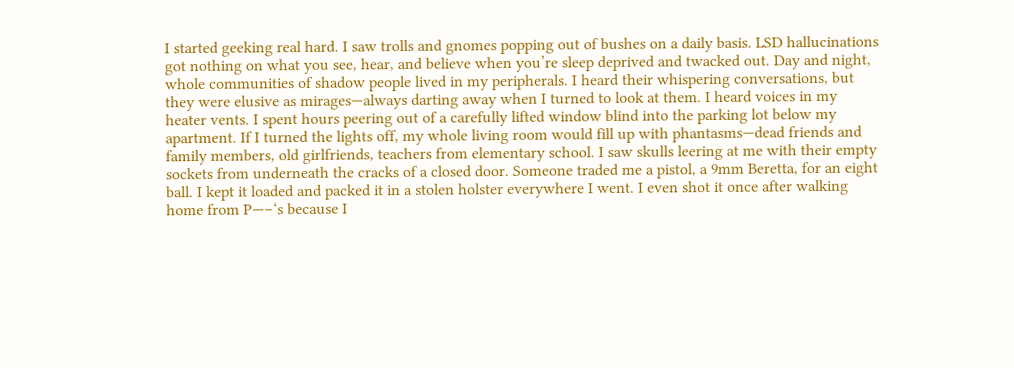I started geeking real hard. I saw trolls and gnomes popping out of bushes on a daily basis. LSD hallucinations got nothing on what you see, hear, and believe when you’re sleep deprived and twacked out. Day and night, whole communities of shadow people lived in my peripherals. I heard their whispering conversations, but they were elusive as mirages—always darting away when I turned to look at them. I heard voices in my heater vents. I spent hours peering out of a carefully lifted window blind into the parking lot below my apartment. If I turned the lights off, my whole living room would fill up with phantasms—dead friends and family members, old girlfriends, teachers from elementary school. I saw skulls leering at me with their empty sockets from underneath the cracks of a closed door. Someone traded me a pistol, a 9mm Beretta, for an eight ball. I kept it loaded and packed it in a stolen holster everywhere I went. I even shot it once after walking home from P—–‘s because I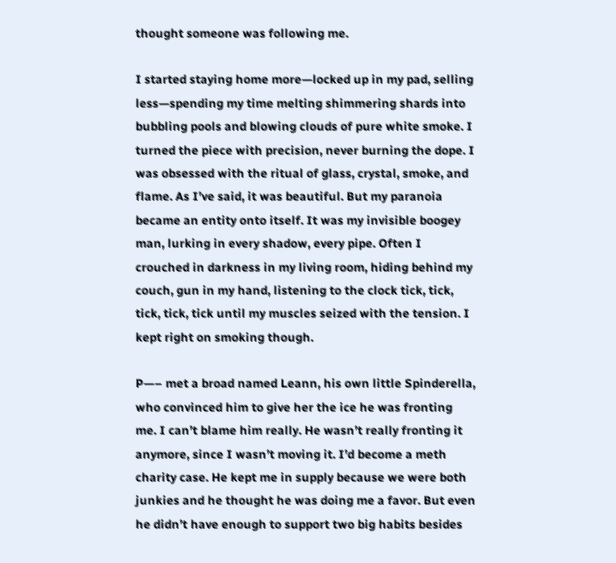thought someone was following me.

I started staying home more—locked up in my pad, selling less—spending my time melting shimmering shards into bubbling pools and blowing clouds of pure white smoke. I turned the piece with precision, never burning the dope. I was obsessed with the ritual of glass, crystal, smoke, and flame. As I’ve said, it was beautiful. But my paranoia became an entity onto itself. It was my invisible boogey man, lurking in every shadow, every pipe. Often I crouched in darkness in my living room, hiding behind my couch, gun in my hand, listening to the clock tick, tick, tick, tick, tick until my muscles seized with the tension. I kept right on smoking though.

P—– met a broad named Leann, his own little Spinderella, who convinced him to give her the ice he was fronting me. I can’t blame him really. He wasn’t really fronting it anymore, since I wasn’t moving it. I’d become a meth charity case. He kept me in supply because we were both junkies and he thought he was doing me a favor. But even he didn’t have enough to support two big habits besides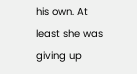his own. At least she was giving up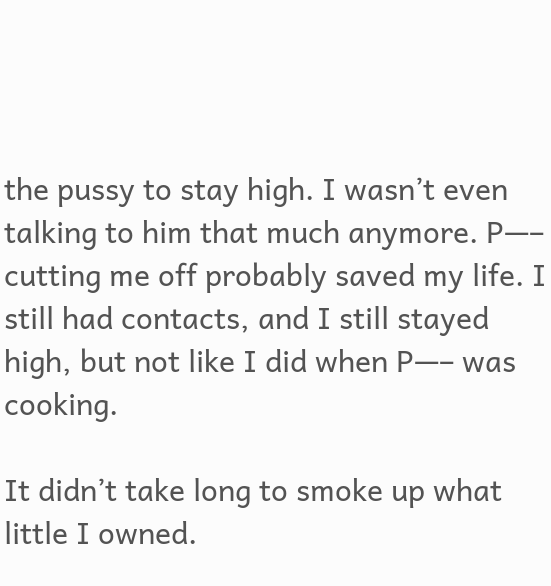the pussy to stay high. I wasn’t even talking to him that much anymore. P—– cutting me off probably saved my life. I still had contacts, and I still stayed high, but not like I did when P—– was cooking.

It didn’t take long to smoke up what little I owned.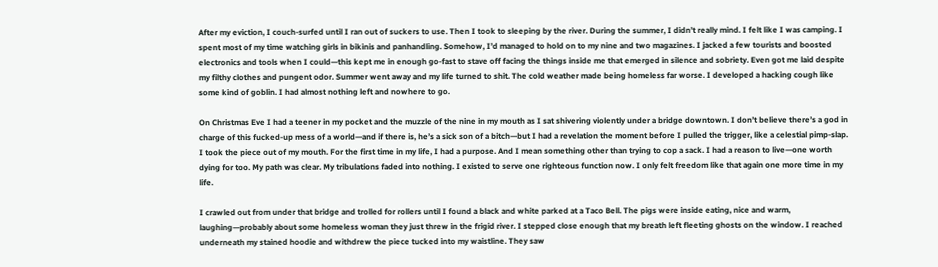After my eviction, I couch-surfed until I ran out of suckers to use. Then I took to sleeping by the river. During the summer, I didn’t really mind. I felt like I was camping. I spent most of my time watching girls in bikinis and panhandling. Somehow, I’d managed to hold on to my nine and two magazines. I jacked a few tourists and boosted electronics and tools when I could—this kept me in enough go-fast to stave off facing the things inside me that emerged in silence and sobriety. Even got me laid despite my filthy clothes and pungent odor. Summer went away and my life turned to shit. The cold weather made being homeless far worse. I developed a hacking cough like some kind of goblin. I had almost nothing left and nowhere to go.

On Christmas Eve I had a teener in my pocket and the muzzle of the nine in my mouth as I sat shivering violently under a bridge downtown. I don’t believe there’s a god in charge of this fucked-up mess of a world—and if there is, he’s a sick son of a bitch—but I had a revelation the moment before I pulled the trigger, like a celestial pimp-slap. I took the piece out of my mouth. For the first time in my life, I had a purpose. And I mean something other than trying to cop a sack. I had a reason to live—one worth dying for too. My path was clear. My tribulations faded into nothing. I existed to serve one righteous function now. I only felt freedom like that again one more time in my life.

I crawled out from under that bridge and trolled for rollers until I found a black and white parked at a Taco Bell. The pigs were inside eating, nice and warm, laughing—probably about some homeless woman they just threw in the frigid river. I stepped close enough that my breath left fleeting ghosts on the window. I reached underneath my stained hoodie and withdrew the piece tucked into my waistline. They saw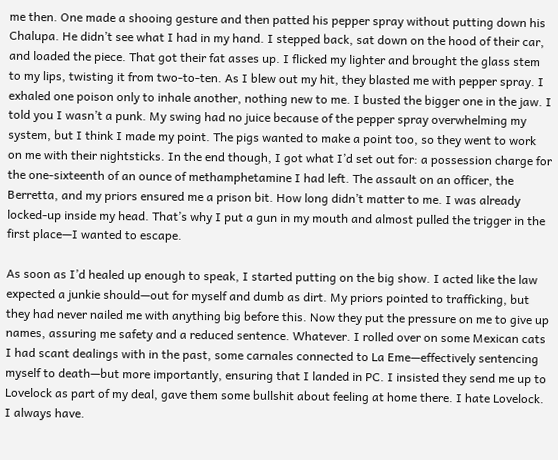me then. One made a shooing gesture and then patted his pepper spray without putting down his Chalupa. He didn’t see what I had in my hand. I stepped back, sat down on the hood of their car, and loaded the piece. That got their fat asses up. I flicked my lighter and brought the glass stem to my lips, twisting it from two-to-ten. As I blew out my hit, they blasted me with pepper spray. I exhaled one poison only to inhale another, nothing new to me. I busted the bigger one in the jaw. I told you I wasn’t a punk. My swing had no juice because of the pepper spray overwhelming my system, but I think I made my point. The pigs wanted to make a point too, so they went to work on me with their nightsticks. In the end though, I got what I’d set out for: a possession charge for the one-sixteenth of an ounce of methamphetamine I had left. The assault on an officer, the Berretta, and my priors ensured me a prison bit. How long didn’t matter to me. I was already locked-up inside my head. That’s why I put a gun in my mouth and almost pulled the trigger in the first place—I wanted to escape.

As soon as I’d healed up enough to speak, I started putting on the big show. I acted like the law expected a junkie should—out for myself and dumb as dirt. My priors pointed to trafficking, but they had never nailed me with anything big before this. Now they put the pressure on me to give up names, assuring me safety and a reduced sentence. Whatever. I rolled over on some Mexican cats I had scant dealings with in the past, some carnales connected to La Eme—effectively sentencing myself to death—but more importantly, ensuring that I landed in PC. I insisted they send me up to Lovelock as part of my deal, gave them some bullshit about feeling at home there. I hate Lovelock. I always have.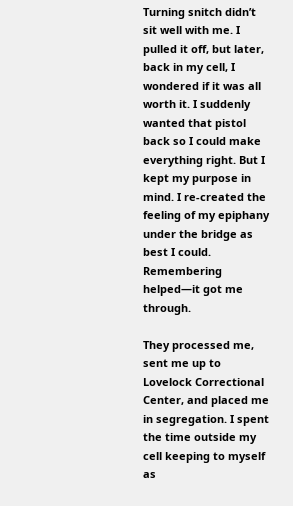Turning snitch didn’t sit well with me. I pulled it off, but later, back in my cell, I wondered if it was all worth it. I suddenly wanted that pistol back so I could make everything right. But I kept my purpose in mind. I re-created the feeling of my epiphany under the bridge as best I could. Remembering helped—it got me through.

They processed me, sent me up to Lovelock Correctional Center, and placed me in segregation. I spent the time outside my cell keeping to myself as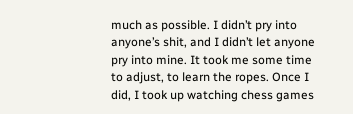much as possible. I didn’t pry into anyone’s shit, and I didn’t let anyone pry into mine. It took me some time to adjust, to learn the ropes. Once I did, I took up watching chess games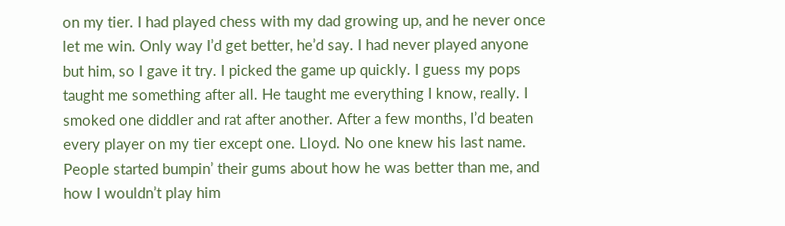on my tier. I had played chess with my dad growing up, and he never once let me win. Only way I’d get better, he’d say. I had never played anyone but him, so I gave it try. I picked the game up quickly. I guess my pops taught me something after all. He taught me everything I know, really. I smoked one diddler and rat after another. After a few months, I’d beaten every player on my tier except one. Lloyd. No one knew his last name. People started bumpin’ their gums about how he was better than me, and how I wouldn’t play him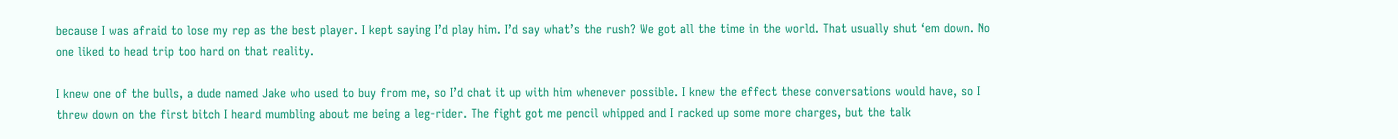because I was afraid to lose my rep as the best player. I kept saying I’d play him. I’d say what’s the rush? We got all the time in the world. That usually shut ‘em down. No one liked to head trip too hard on that reality.

I knew one of the bulls, a dude named Jake who used to buy from me, so I’d chat it up with him whenever possible. I knew the effect these conversations would have, so I threw down on the first bitch I heard mumbling about me being a leg-rider. The fight got me pencil whipped and I racked up some more charges, but the talk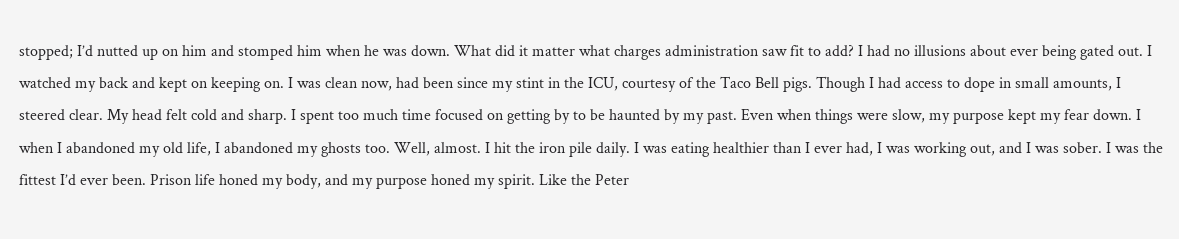stopped; I’d nutted up on him and stomped him when he was down. What did it matter what charges administration saw fit to add? I had no illusions about ever being gated out. I watched my back and kept on keeping on. I was clean now, had been since my stint in the ICU, courtesy of the Taco Bell pigs. Though I had access to dope in small amounts, I steered clear. My head felt cold and sharp. I spent too much time focused on getting by to be haunted by my past. Even when things were slow, my purpose kept my fear down. I when I abandoned my old life, I abandoned my ghosts too. Well, almost. I hit the iron pile daily. I was eating healthier than I ever had, I was working out, and I was sober. I was the fittest I’d ever been. Prison life honed my body, and my purpose honed my spirit. Like the Peter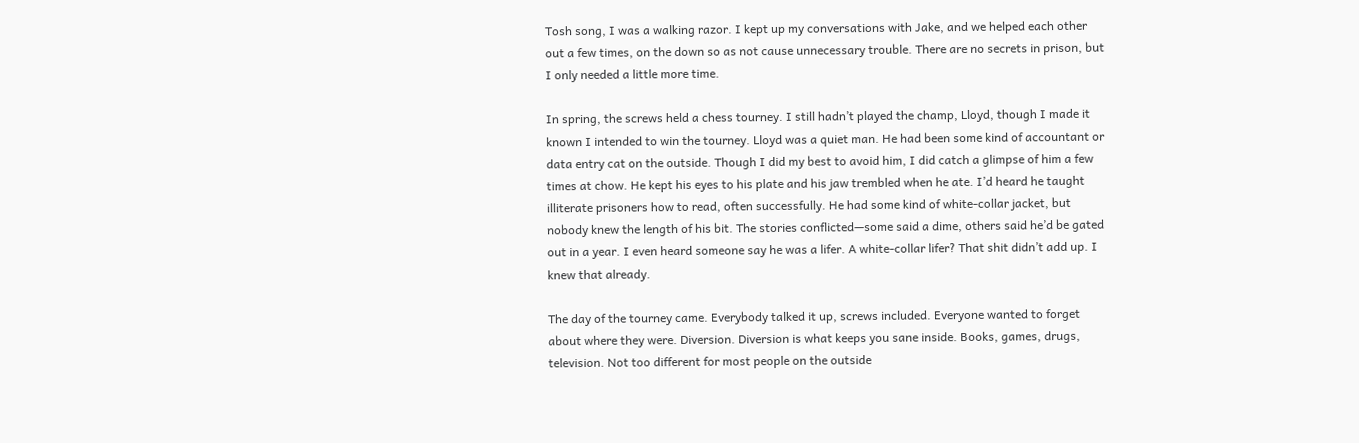Tosh song, I was a walking razor. I kept up my conversations with Jake, and we helped each other out a few times, on the down so as not cause unnecessary trouble. There are no secrets in prison, but I only needed a little more time.

In spring, the screws held a chess tourney. I still hadn’t played the champ, Lloyd, though I made it known I intended to win the tourney. Lloyd was a quiet man. He had been some kind of accountant or data entry cat on the outside. Though I did my best to avoid him, I did catch a glimpse of him a few times at chow. He kept his eyes to his plate and his jaw trembled when he ate. I’d heard he taught illiterate prisoners how to read, often successfully. He had some kind of white-collar jacket, but nobody knew the length of his bit. The stories conflicted—some said a dime, others said he’d be gated out in a year. I even heard someone say he was a lifer. A white-collar lifer? That shit didn’t add up. I knew that already.

The day of the tourney came. Everybody talked it up, screws included. Everyone wanted to forget about where they were. Diversion. Diversion is what keeps you sane inside. Books, games, drugs, television. Not too different for most people on the outside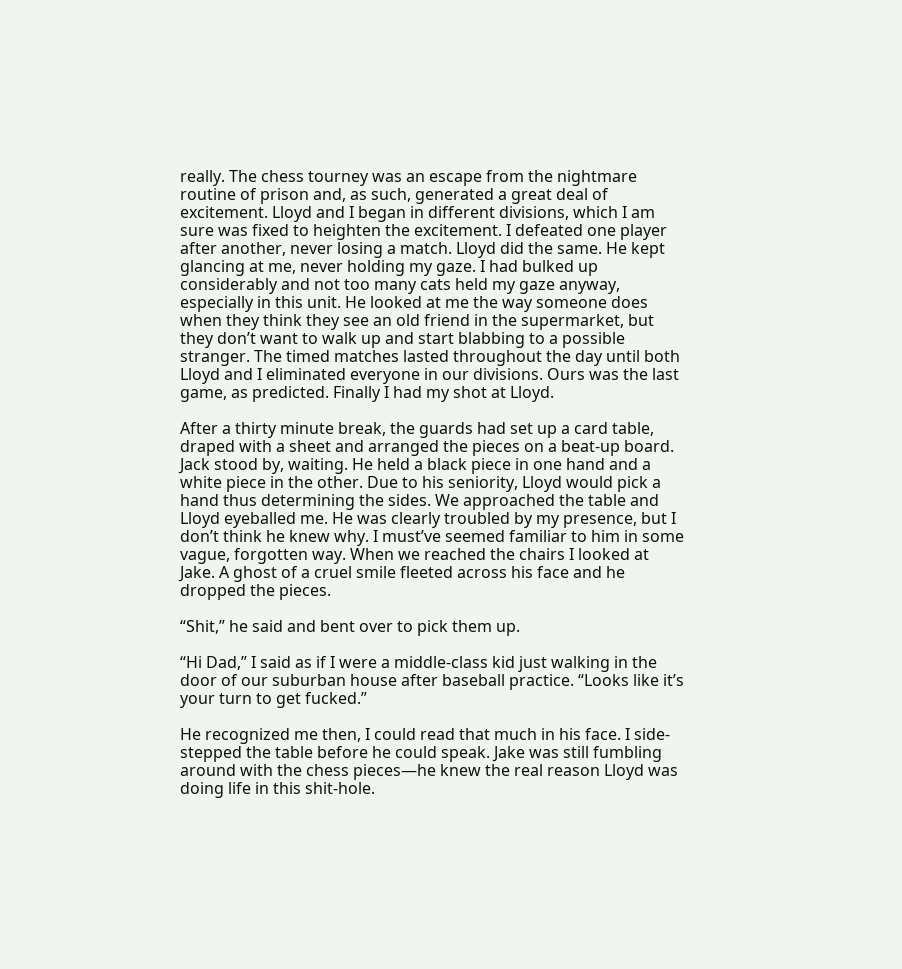really. The chess tourney was an escape from the nightmare routine of prison and, as such, generated a great deal of excitement. Lloyd and I began in different divisions, which I am sure was fixed to heighten the excitement. I defeated one player after another, never losing a match. Lloyd did the same. He kept glancing at me, never holding my gaze. I had bulked up considerably and not too many cats held my gaze anyway, especially in this unit. He looked at me the way someone does when they think they see an old friend in the supermarket, but they don’t want to walk up and start blabbing to a possible stranger. The timed matches lasted throughout the day until both Lloyd and I eliminated everyone in our divisions. Ours was the last game, as predicted. Finally I had my shot at Lloyd.

After a thirty minute break, the guards had set up a card table, draped with a sheet and arranged the pieces on a beat-up board. Jack stood by, waiting. He held a black piece in one hand and a white piece in the other. Due to his seniority, Lloyd would pick a hand thus determining the sides. We approached the table and Lloyd eyeballed me. He was clearly troubled by my presence, but I don’t think he knew why. I must’ve seemed familiar to him in some vague, forgotten way. When we reached the chairs I looked at Jake. A ghost of a cruel smile fleeted across his face and he dropped the pieces.

“Shit,” he said and bent over to pick them up.

“Hi Dad,” I said as if I were a middle-class kid just walking in the door of our suburban house after baseball practice. “Looks like it’s your turn to get fucked.”

He recognized me then, I could read that much in his face. I side-stepped the table before he could speak. Jake was still fumbling around with the chess pieces—he knew the real reason Lloyd was doing life in this shit-hole.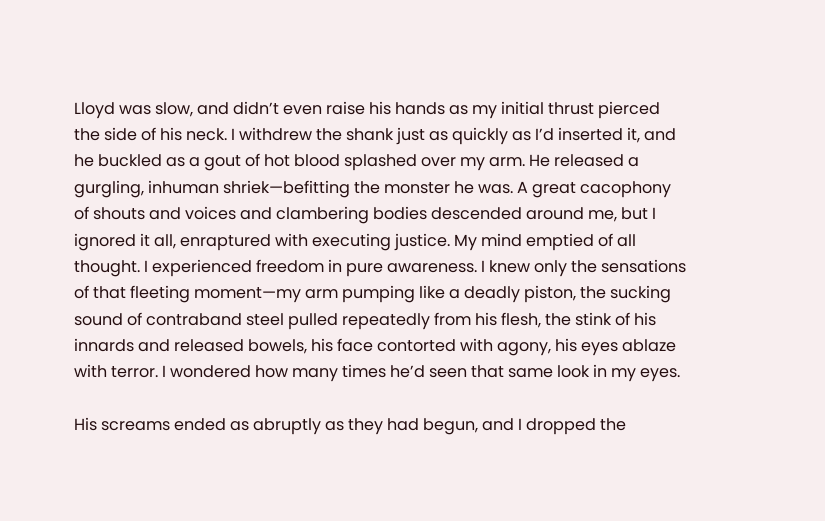Lloyd was slow, and didn’t even raise his hands as my initial thrust pierced the side of his neck. I withdrew the shank just as quickly as I’d inserted it, and he buckled as a gout of hot blood splashed over my arm. He released a gurgling, inhuman shriek—befitting the monster he was. A great cacophony of shouts and voices and clambering bodies descended around me, but I ignored it all, enraptured with executing justice. My mind emptied of all thought. I experienced freedom in pure awareness. I knew only the sensations of that fleeting moment—my arm pumping like a deadly piston, the sucking sound of contraband steel pulled repeatedly from his flesh, the stink of his innards and released bowels, his face contorted with agony, his eyes ablaze with terror. I wondered how many times he’d seen that same look in my eyes.

His screams ended as abruptly as they had begun, and I dropped the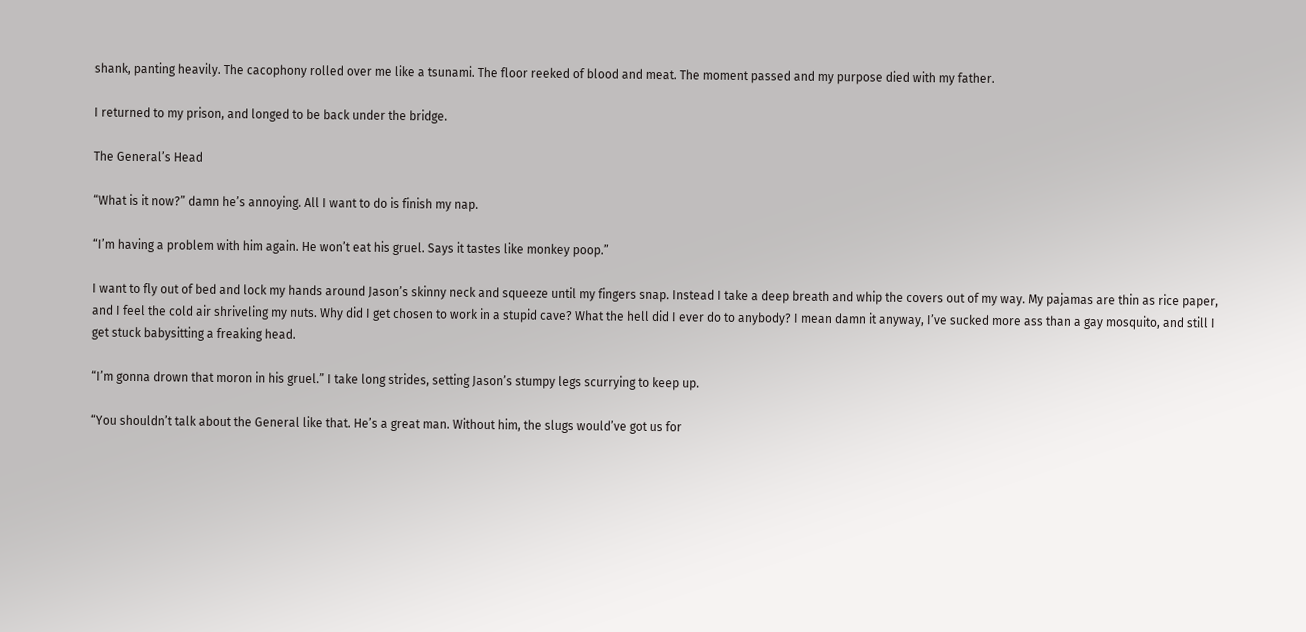shank, panting heavily. The cacophony rolled over me like a tsunami. The floor reeked of blood and meat. The moment passed and my purpose died with my father.

I returned to my prison, and longed to be back under the bridge.

The General’s Head

“What is it now?” damn he’s annoying. All I want to do is finish my nap.

“I’m having a problem with him again. He won’t eat his gruel. Says it tastes like monkey poop.”

I want to fly out of bed and lock my hands around Jason’s skinny neck and squeeze until my fingers snap. Instead I take a deep breath and whip the covers out of my way. My pajamas are thin as rice paper, and I feel the cold air shriveling my nuts. Why did I get chosen to work in a stupid cave? What the hell did I ever do to anybody? I mean damn it anyway, I’ve sucked more ass than a gay mosquito, and still I get stuck babysitting a freaking head.

“I’m gonna drown that moron in his gruel.” I take long strides, setting Jason’s stumpy legs scurrying to keep up.

“You shouldn’t talk about the General like that. He’s a great man. Without him, the slugs would’ve got us for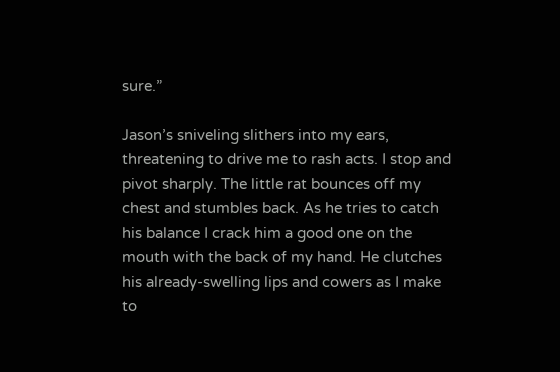sure.”

Jason’s sniveling slithers into my ears, threatening to drive me to rash acts. I stop and pivot sharply. The little rat bounces off my chest and stumbles back. As he tries to catch his balance I crack him a good one on the mouth with the back of my hand. He clutches his already-swelling lips and cowers as I make to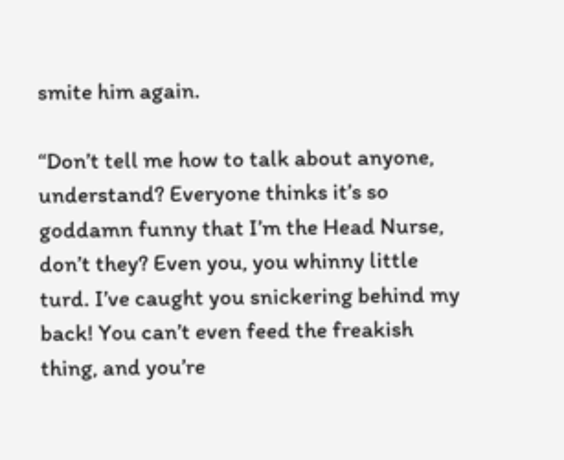smite him again.

“Don’t tell me how to talk about anyone, understand? Everyone thinks it’s so goddamn funny that I’m the Head Nurse, don’t they? Even you, you whinny little turd. I’ve caught you snickering behind my back! You can’t even feed the freakish thing, and you’re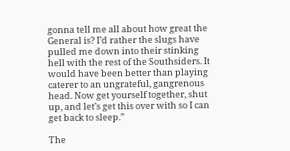gonna tell me all about how great the General is? I’d rather the slugs have pulled me down into their stinking hell with the rest of the Southsiders. It would have been better than playing caterer to an ungrateful, gangrenous head. Now get yourself together, shut up, and let’s get this over with so I can get back to sleep.”

The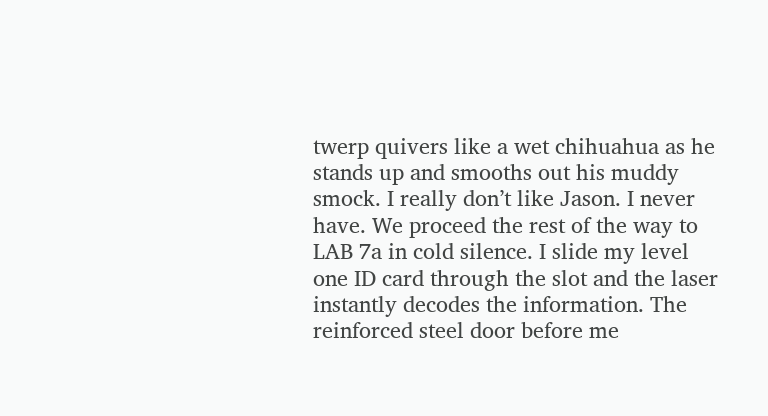twerp quivers like a wet chihuahua as he stands up and smooths out his muddy smock. I really don’t like Jason. I never have. We proceed the rest of the way to LAB 7a in cold silence. I slide my level one ID card through the slot and the laser instantly decodes the information. The reinforced steel door before me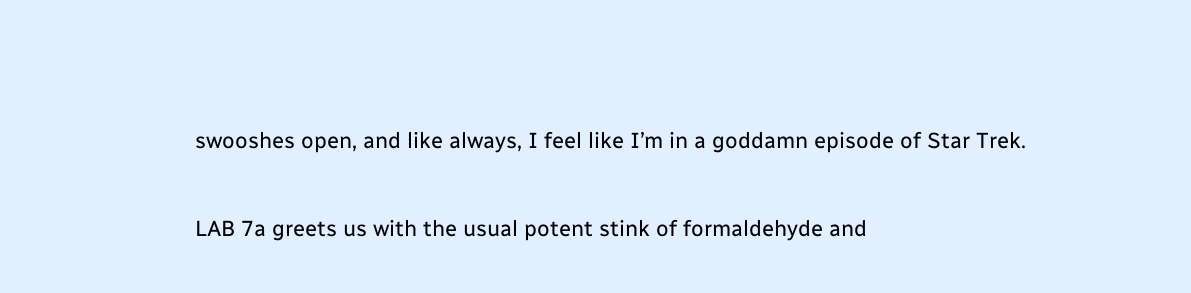swooshes open, and like always, I feel like I’m in a goddamn episode of Star Trek.

LAB 7a greets us with the usual potent stink of formaldehyde and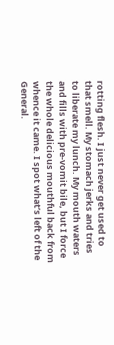rotting flesh. I just never get used to that smell. My stomach jerks and tries to liberate my lunch. My mouth waters and fills with pre-vomit bile, but I force the whole delicious mouthful back from whence it came. I spot what’s left of the General.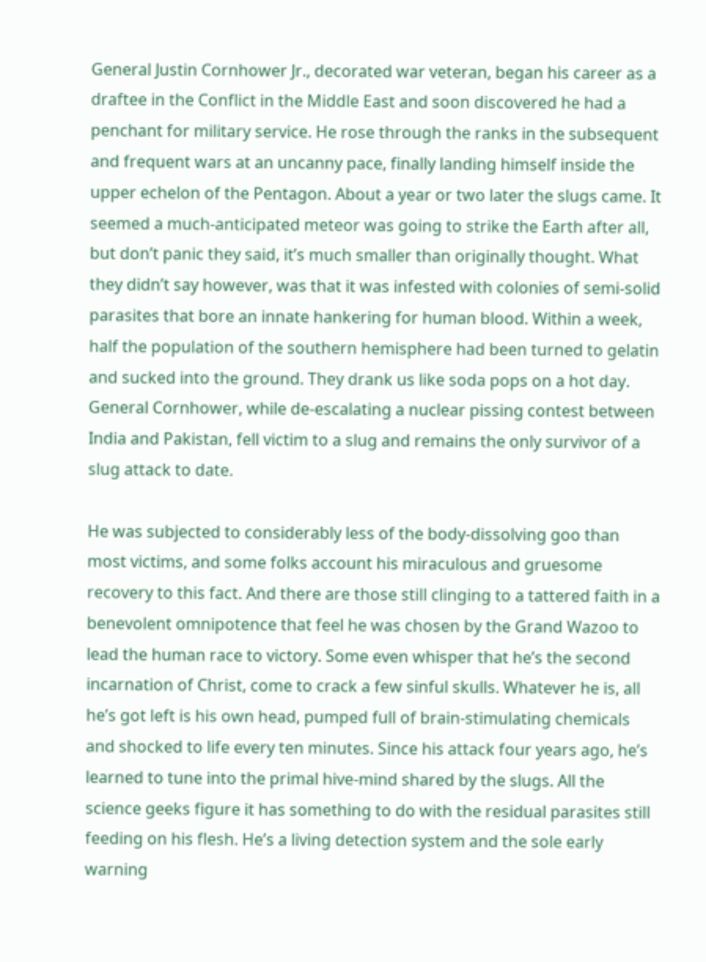General Justin Cornhower Jr., decorated war veteran, began his career as a draftee in the Conflict in the Middle East and soon discovered he had a penchant for military service. He rose through the ranks in the subsequent and frequent wars at an uncanny pace, finally landing himself inside the upper echelon of the Pentagon. About a year or two later the slugs came. It seemed a much-anticipated meteor was going to strike the Earth after all, but don’t panic they said, it’s much smaller than originally thought. What they didn’t say however, was that it was infested with colonies of semi-solid parasites that bore an innate hankering for human blood. Within a week, half the population of the southern hemisphere had been turned to gelatin and sucked into the ground. They drank us like soda pops on a hot day. General Cornhower, while de-escalating a nuclear pissing contest between India and Pakistan, fell victim to a slug and remains the only survivor of a slug attack to date.

He was subjected to considerably less of the body-dissolving goo than most victims, and some folks account his miraculous and gruesome recovery to this fact. And there are those still clinging to a tattered faith in a benevolent omnipotence that feel he was chosen by the Grand Wazoo to lead the human race to victory. Some even whisper that he’s the second incarnation of Christ, come to crack a few sinful skulls. Whatever he is, all he’s got left is his own head, pumped full of brain-stimulating chemicals and shocked to life every ten minutes. Since his attack four years ago, he’s learned to tune into the primal hive-mind shared by the slugs. All the science geeks figure it has something to do with the residual parasites still feeding on his flesh. He’s a living detection system and the sole early warning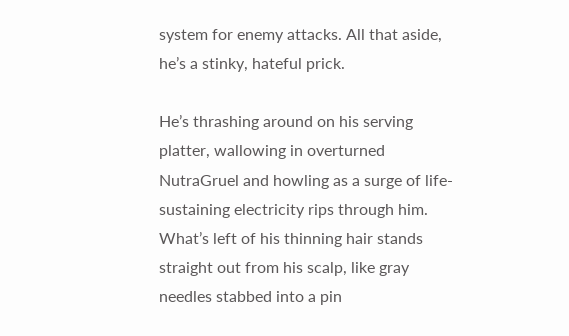system for enemy attacks. All that aside, he’s a stinky, hateful prick.

He’s thrashing around on his serving platter, wallowing in overturned NutraGruel and howling as a surge of life-sustaining electricity rips through him. What’s left of his thinning hair stands straight out from his scalp, like gray needles stabbed into a pin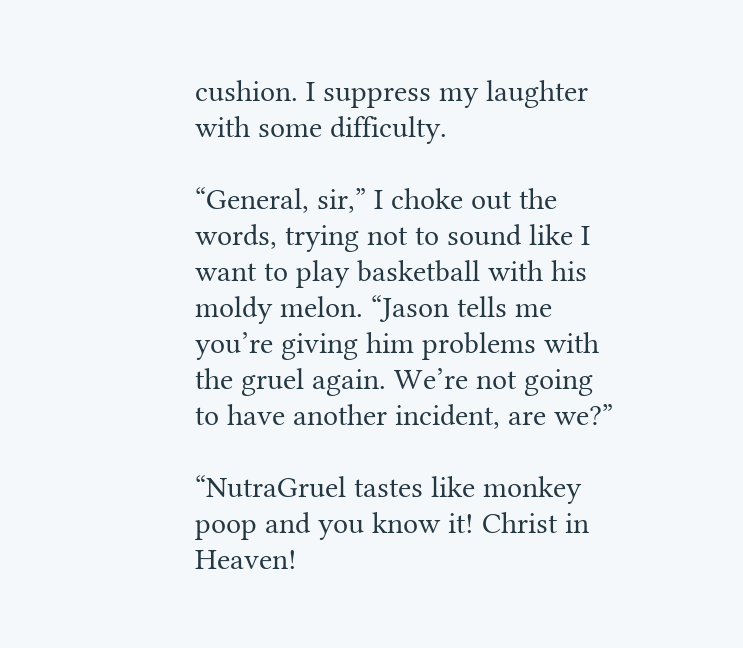cushion. I suppress my laughter with some difficulty.

“General, sir,” I choke out the words, trying not to sound like I want to play basketball with his moldy melon. “Jason tells me you’re giving him problems with the gruel again. We’re not going to have another incident, are we?”

“NutraGruel tastes like monkey poop and you know it! Christ in Heaven!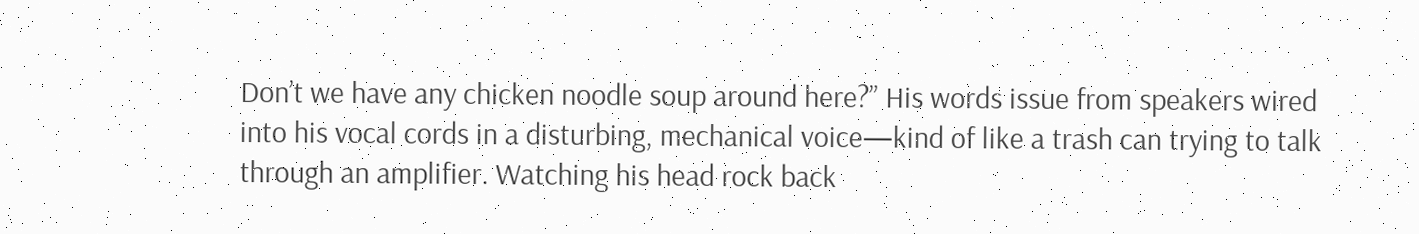Don’t we have any chicken noodle soup around here?” His words issue from speakers wired into his vocal cords in a disturbing, mechanical voice—kind of like a trash can trying to talk through an amplifier. Watching his head rock back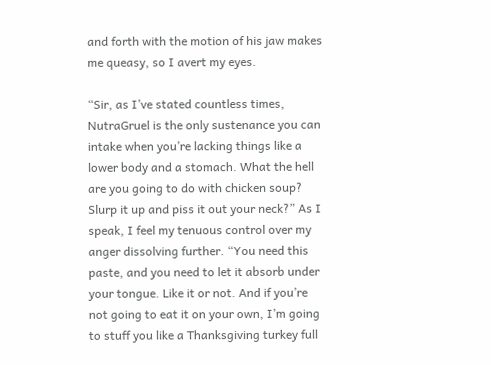and forth with the motion of his jaw makes me queasy, so I avert my eyes.

“Sir, as I’ve stated countless times, NutraGruel is the only sustenance you can intake when you’re lacking things like a lower body and a stomach. What the hell are you going to do with chicken soup? Slurp it up and piss it out your neck?” As I speak, I feel my tenuous control over my anger dissolving further. “You need this paste, and you need to let it absorb under your tongue. Like it or not. And if you’re not going to eat it on your own, I’m going to stuff you like a Thanksgiving turkey full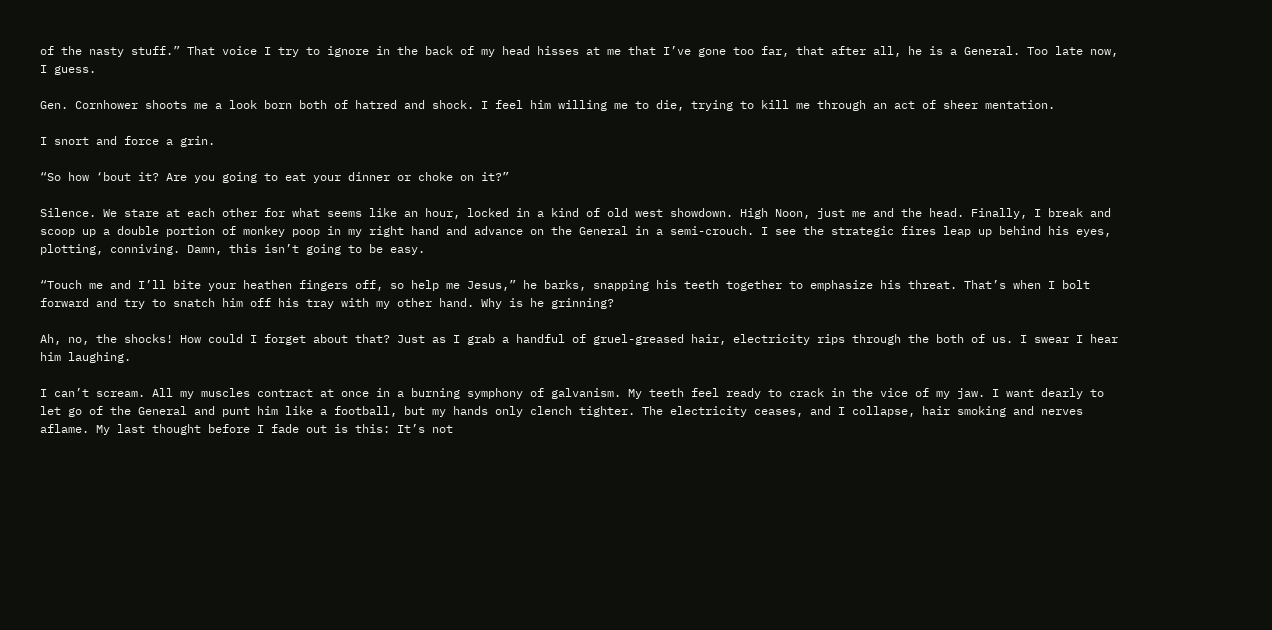of the nasty stuff.” That voice I try to ignore in the back of my head hisses at me that I’ve gone too far, that after all, he is a General. Too late now, I guess.

Gen. Cornhower shoots me a look born both of hatred and shock. I feel him willing me to die, trying to kill me through an act of sheer mentation.

I snort and force a grin.

“So how ‘bout it? Are you going to eat your dinner or choke on it?”

Silence. We stare at each other for what seems like an hour, locked in a kind of old west showdown. High Noon, just me and the head. Finally, I break and scoop up a double portion of monkey poop in my right hand and advance on the General in a semi-crouch. I see the strategic fires leap up behind his eyes, plotting, conniving. Damn, this isn’t going to be easy.

“Touch me and I’ll bite your heathen fingers off, so help me Jesus,” he barks, snapping his teeth together to emphasize his threat. That’s when I bolt forward and try to snatch him off his tray with my other hand. Why is he grinning?

Ah, no, the shocks! How could I forget about that? Just as I grab a handful of gruel-greased hair, electricity rips through the both of us. I swear I hear him laughing.

I can’t scream. All my muscles contract at once in a burning symphony of galvanism. My teeth feel ready to crack in the vice of my jaw. I want dearly to let go of the General and punt him like a football, but my hands only clench tighter. The electricity ceases, and I collapse, hair smoking and nerves aflame. My last thought before I fade out is this: It’s not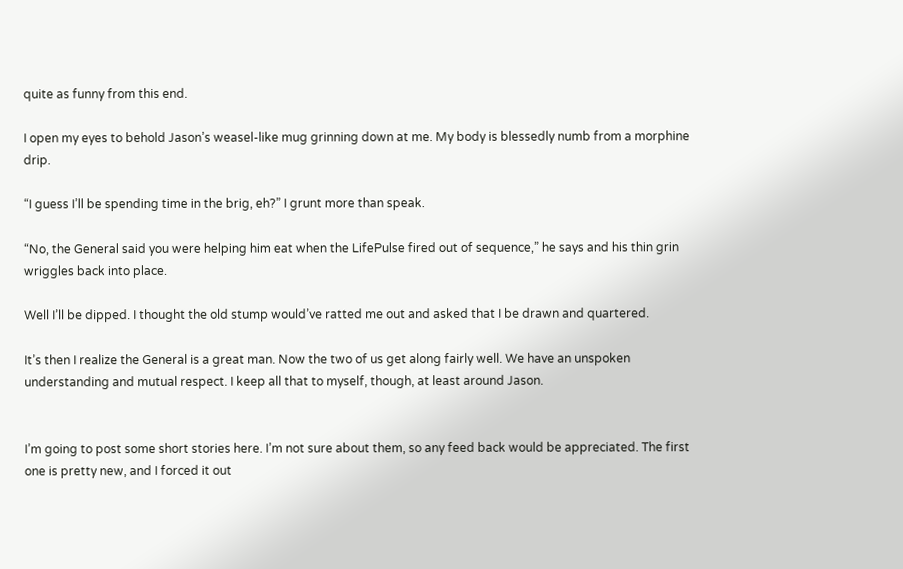quite as funny from this end.

I open my eyes to behold Jason’s weasel-like mug grinning down at me. My body is blessedly numb from a morphine drip.

“I guess I’ll be spending time in the brig, eh?” I grunt more than speak.

“No, the General said you were helping him eat when the LifePulse fired out of sequence,” he says and his thin grin wriggles back into place.

Well I’ll be dipped. I thought the old stump would’ve ratted me out and asked that I be drawn and quartered.

It’s then I realize the General is a great man. Now the two of us get along fairly well. We have an unspoken understanding and mutual respect. I keep all that to myself, though, at least around Jason.


I’m going to post some short stories here. I’m not sure about them, so any feed back would be appreciated. The first one is pretty new, and I forced it out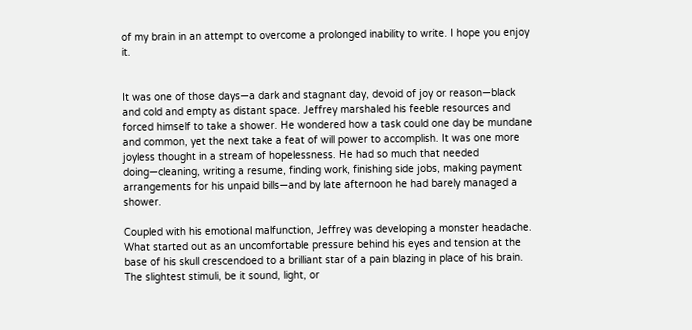of my brain in an attempt to overcome a prolonged inability to write. I hope you enjoy it.


It was one of those days—a dark and stagnant day, devoid of joy or reason—black and cold and empty as distant space. Jeffrey marshaled his feeble resources and forced himself to take a shower. He wondered how a task could one day be mundane and common, yet the next take a feat of will power to accomplish. It was one more joyless thought in a stream of hopelessness. He had so much that needed doing—cleaning, writing a resume, finding work, finishing side jobs, making payment arrangements for his unpaid bills—and by late afternoon he had barely managed a shower.

Coupled with his emotional malfunction, Jeffrey was developing a monster headache. What started out as an uncomfortable pressure behind his eyes and tension at the base of his skull crescendoed to a brilliant star of a pain blazing in place of his brain. The slightest stimuli, be it sound, light, or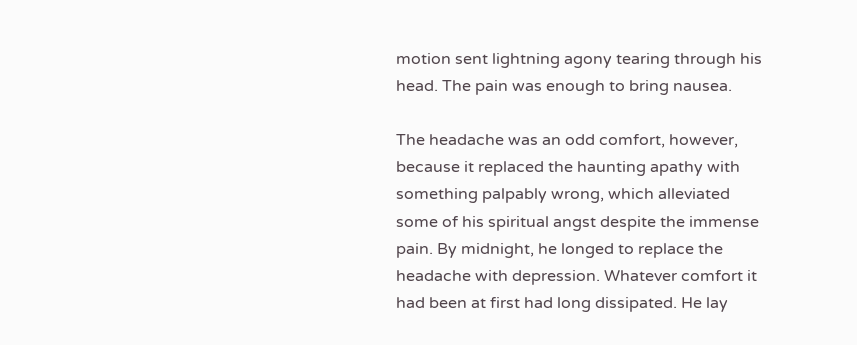motion sent lightning agony tearing through his head. The pain was enough to bring nausea.

The headache was an odd comfort, however, because it replaced the haunting apathy with something palpably wrong, which alleviated some of his spiritual angst despite the immense pain. By midnight, he longed to replace the headache with depression. Whatever comfort it had been at first had long dissipated. He lay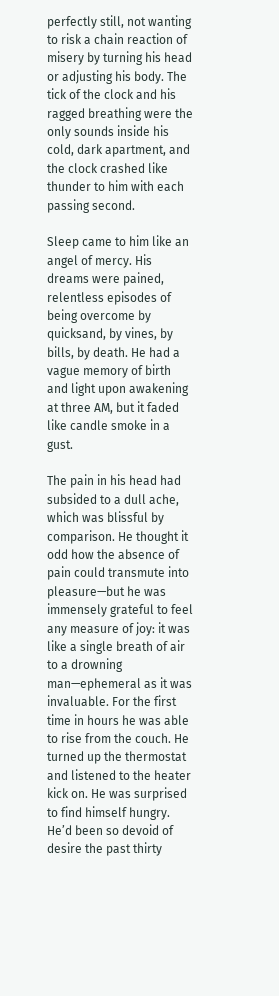perfectly still, not wanting to risk a chain reaction of misery by turning his head or adjusting his body. The tick of the clock and his ragged breathing were the only sounds inside his cold, dark apartment, and the clock crashed like thunder to him with each passing second.

Sleep came to him like an angel of mercy. His dreams were pained, relentless episodes of being overcome by quicksand, by vines, by bills, by death. He had a vague memory of birth and light upon awakening at three AM, but it faded like candle smoke in a gust.

The pain in his head had subsided to a dull ache, which was blissful by comparison. He thought it odd how the absence of pain could transmute into pleasure—but he was immensely grateful to feel any measure of joy: it was like a single breath of air to a drowning man—ephemeral as it was invaluable. For the first time in hours he was able to rise from the couch. He turned up the thermostat and listened to the heater kick on. He was surprised to find himself hungry. He’d been so devoid of desire the past thirty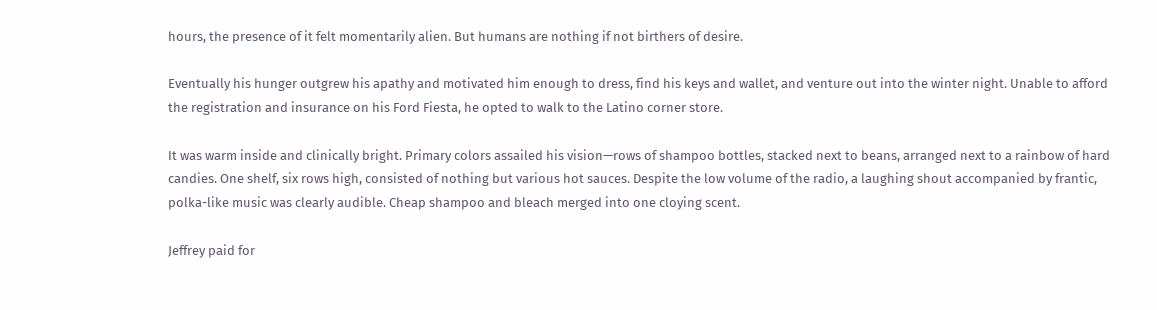hours, the presence of it felt momentarily alien. But humans are nothing if not birthers of desire.

Eventually his hunger outgrew his apathy and motivated him enough to dress, find his keys and wallet, and venture out into the winter night. Unable to afford the registration and insurance on his Ford Fiesta, he opted to walk to the Latino corner store.

It was warm inside and clinically bright. Primary colors assailed his vision—rows of shampoo bottles, stacked next to beans, arranged next to a rainbow of hard candies. One shelf, six rows high, consisted of nothing but various hot sauces. Despite the low volume of the radio, a laughing shout accompanied by frantic, polka-like music was clearly audible. Cheap shampoo and bleach merged into one cloying scent.

Jeffrey paid for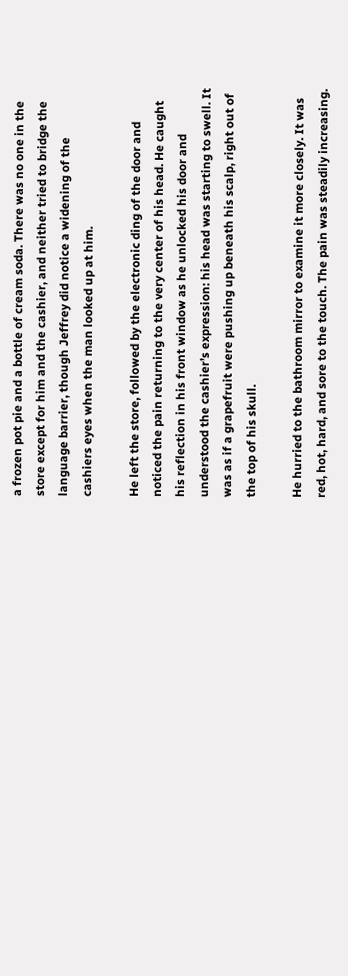a frozen pot pie and a bottle of cream soda. There was no one in the store except for him and the cashier, and neither tried to bridge the language barrier, though Jeffrey did notice a widening of the cashiers eyes when the man looked up at him.

He left the store, followed by the electronic ding of the door and noticed the pain returning to the very center of his head. He caught his reflection in his front window as he unlocked his door and understood the cashier’s expression: his head was starting to swell. It was as if a grapefruit were pushing up beneath his scalp, right out of the top of his skull.

He hurried to the bathroom mirror to examine it more closely. It was red, hot, hard, and sore to the touch. The pain was steadily increasing.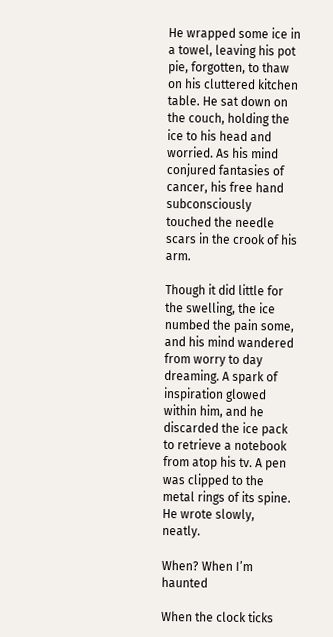He wrapped some ice in a towel, leaving his pot pie, forgotten, to thaw on his cluttered kitchen table. He sat down on the couch, holding the ice to his head and worried. As his mind conjured fantasies of cancer, his free hand subconsciously touched the needle scars in the crook of his arm.

Though it did little for the swelling, the ice numbed the pain some, and his mind wandered from worry to day dreaming. A spark of inspiration glowed within him, and he discarded the ice pack to retrieve a notebook from atop his tv. A pen was clipped to the metal rings of its spine. He wrote slowly, neatly.

When? When I’m haunted

When the clock ticks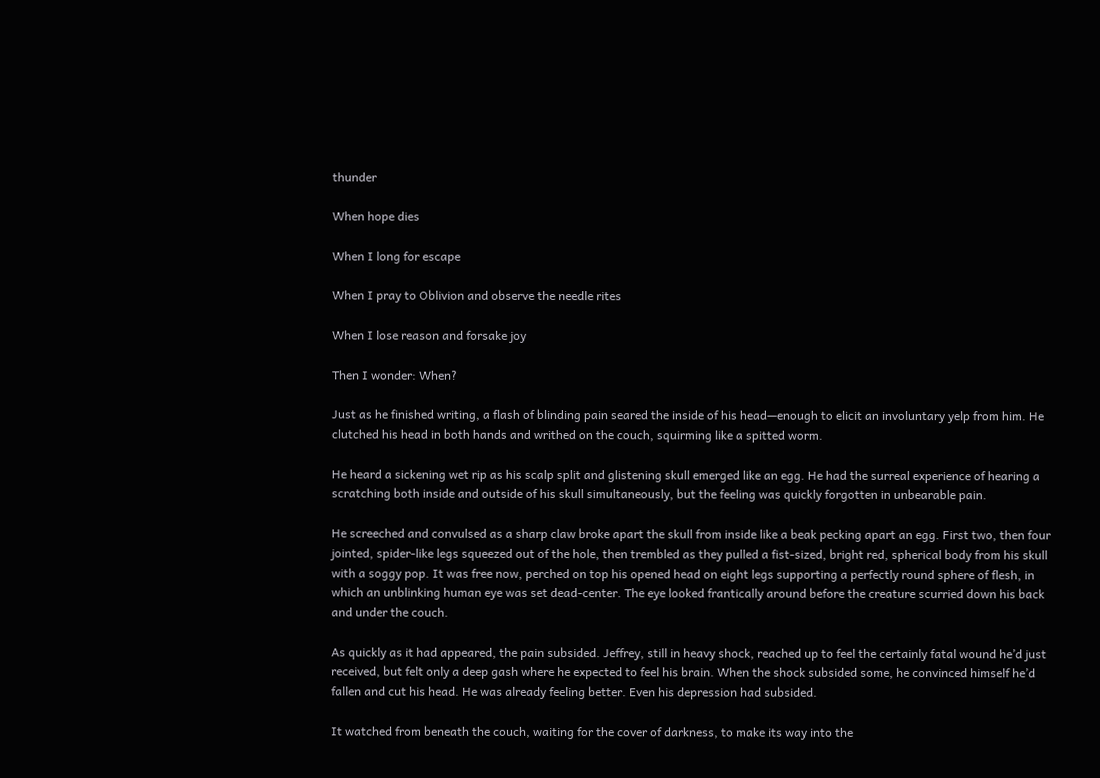thunder

When hope dies

When I long for escape

When I pray to Oblivion and observe the needle rites

When I lose reason and forsake joy

Then I wonder: When?

Just as he finished writing, a flash of blinding pain seared the inside of his head—enough to elicit an involuntary yelp from him. He clutched his head in both hands and writhed on the couch, squirming like a spitted worm.

He heard a sickening wet rip as his scalp split and glistening skull emerged like an egg. He had the surreal experience of hearing a scratching both inside and outside of his skull simultaneously, but the feeling was quickly forgotten in unbearable pain.

He screeched and convulsed as a sharp claw broke apart the skull from inside like a beak pecking apart an egg. First two, then four jointed, spider-like legs squeezed out of the hole, then trembled as they pulled a fist-sized, bright red, spherical body from his skull with a soggy pop. It was free now, perched on top his opened head on eight legs supporting a perfectly round sphere of flesh, in which an unblinking human eye was set dead-center. The eye looked frantically around before the creature scurried down his back and under the couch.

As quickly as it had appeared, the pain subsided. Jeffrey, still in heavy shock, reached up to feel the certainly fatal wound he’d just received, but felt only a deep gash where he expected to feel his brain. When the shock subsided some, he convinced himself he’d fallen and cut his head. He was already feeling better. Even his depression had subsided.

It watched from beneath the couch, waiting for the cover of darkness, to make its way into the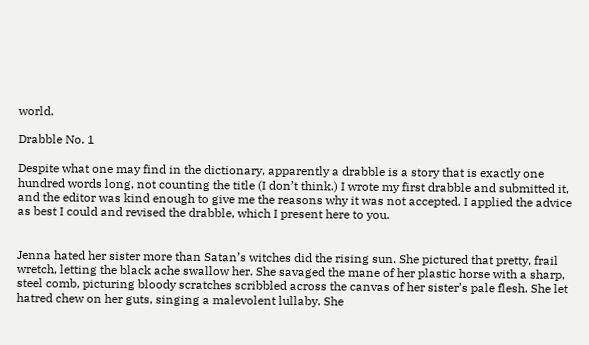world.

Drabble No. 1

Despite what one may find in the dictionary, apparently a drabble is a story that is exactly one hundred words long, not counting the title (I don’t think.) I wrote my first drabble and submitted it, and the editor was kind enough to give me the reasons why it was not accepted. I applied the advice as best I could and revised the drabble, which I present here to you.


Jenna hated her sister more than Satan’s witches did the rising sun. She pictured that pretty, frail wretch, letting the black ache swallow her. She savaged the mane of her plastic horse with a sharp, steel comb, picturing bloody scratches scribbled across the canvas of her sister’s pale flesh. She let hatred chew on her guts, singing a malevolent lullaby. She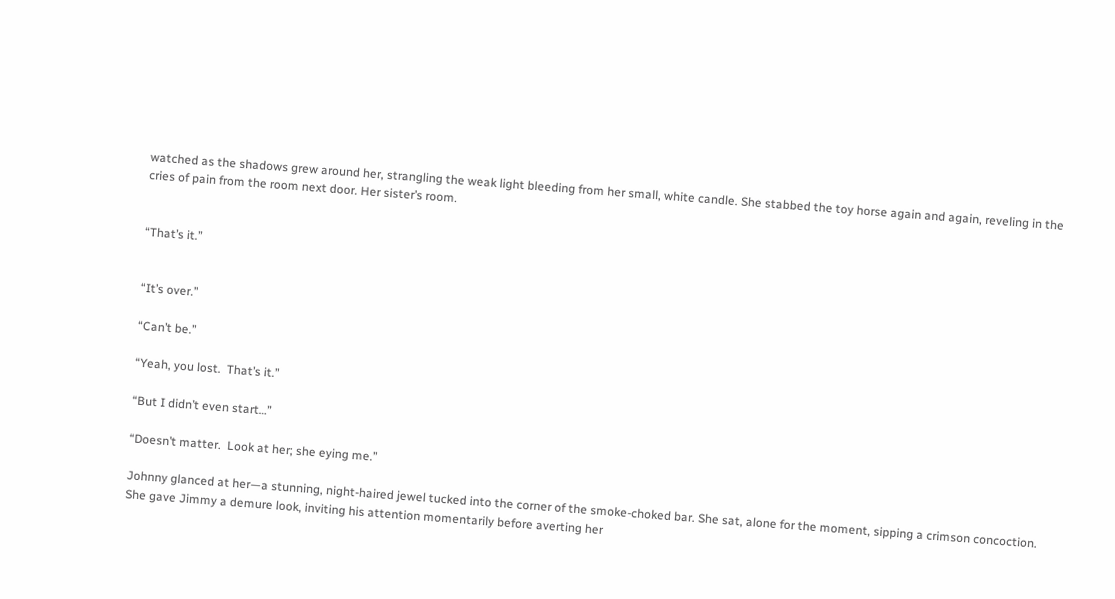watched as the shadows grew around her, strangling the weak light bleeding from her small, white candle. She stabbed the toy horse again and again, reveling in the cries of pain from the room next door. Her sister’s room.


“That’s it.”


“It’s over.”

“Can’t be.”

“Yeah, you lost.  That’s it.”

“But I didn’t even start…”

“Doesn’t matter.  Look at her; she eying me.”

Johnny glanced at her—a stunning, night-haired jewel tucked into the corner of the smoke-choked bar. She sat, alone for the moment, sipping a crimson concoction. She gave Jimmy a demure look, inviting his attention momentarily before averting her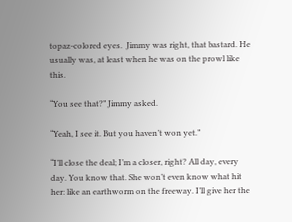topaz-colored eyes.  Jimmy was right, that bastard. He usually was, at least when he was on the prowl like this.

“You see that?” Jimmy asked.

“Yeah, I see it. But you haven’t won yet.”

“I’ll close the deal; I’m a closer, right? All day, every day. You know that. She won’t even know what hit her: like an earthworm on the freeway. I’ll give her the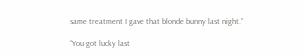same treatment I gave that blonde bunny last night.”

“You got lucky last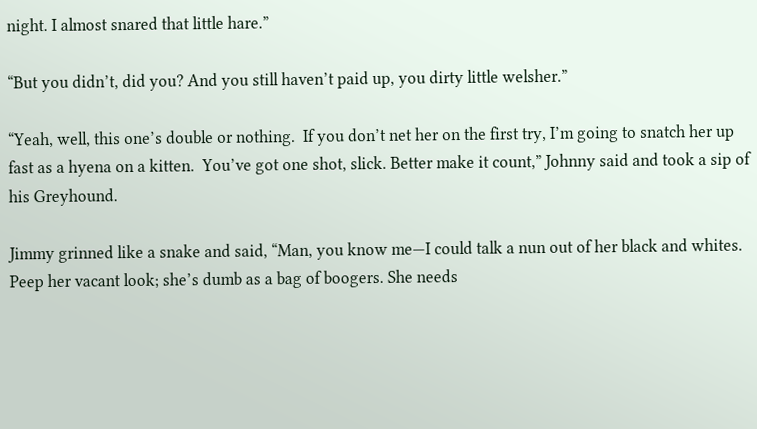night. I almost snared that little hare.”

“But you didn’t, did you? And you still haven’t paid up, you dirty little welsher.”

“Yeah, well, this one’s double or nothing.  If you don’t net her on the first try, I’m going to snatch her up fast as a hyena on a kitten.  You’ve got one shot, slick. Better make it count,” Johnny said and took a sip of his Greyhound.

Jimmy grinned like a snake and said, “Man, you know me—I could talk a nun out of her black and whites.  Peep her vacant look; she’s dumb as a bag of boogers. She needs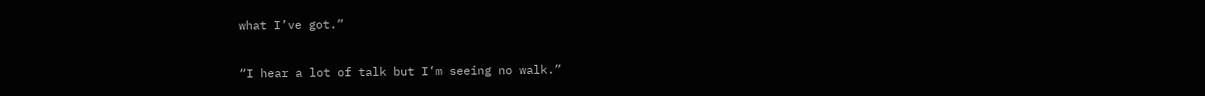what I’ve got.”

“I hear a lot of talk but I’m seeing no walk.”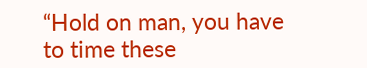“Hold on man, you have to time these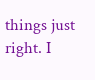things just right. I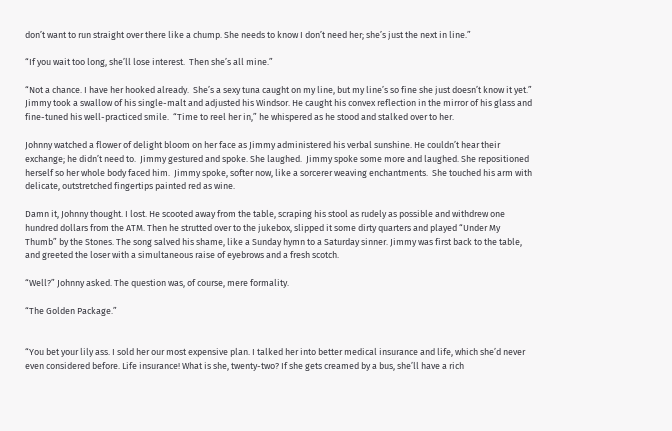don’t want to run straight over there like a chump. She needs to know I don’t need her; she’s just the next in line.”

“If you wait too long, she’ll lose interest.  Then she’s all mine.”

“Not a chance. I have her hooked already.  She’s a sexy tuna caught on my line, but my line’s so fine she just doesn’t know it yet.”  Jimmy took a swallow of his single-malt and adjusted his Windsor. He caught his convex reflection in the mirror of his glass and fine-tuned his well-practiced smile.  “Time to reel her in,” he whispered as he stood and stalked over to her.

Johnny watched a flower of delight bloom on her face as Jimmy administered his verbal sunshine. He couldn’t hear their exchange; he didn’t need to.  Jimmy gestured and spoke. She laughed.  Jimmy spoke some more and laughed. She repositioned herself so her whole body faced him.  Jimmy spoke, softer now, like a sorcerer weaving enchantments.  She touched his arm with delicate, outstretched fingertips painted red as wine.

Damn it, Johnny thought. I lost. He scooted away from the table, scraping his stool as rudely as possible and withdrew one hundred dollars from the ATM. Then he strutted over to the jukebox, slipped it some dirty quarters and played “Under My Thumb” by the Stones. The song salved his shame, like a Sunday hymn to a Saturday sinner. Jimmy was first back to the table, and greeted the loser with a simultaneous raise of eyebrows and a fresh scotch.

“Well?” Johnny asked. The question was, of course, mere formality.

“The Golden Package.”


“You bet your lily ass. I sold her our most expensive plan. I talked her into better medical insurance and life, which she’d never even considered before. Life insurance! What is she, twenty-two? If she gets creamed by a bus, she’ll have a rich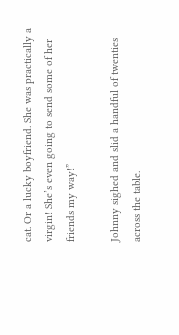cat. Or a lucky boyfriend. She was practically a virgin! She’s even going to send some of her friends my way!”

Johnny sighed and slid a handful of twenties across the table.